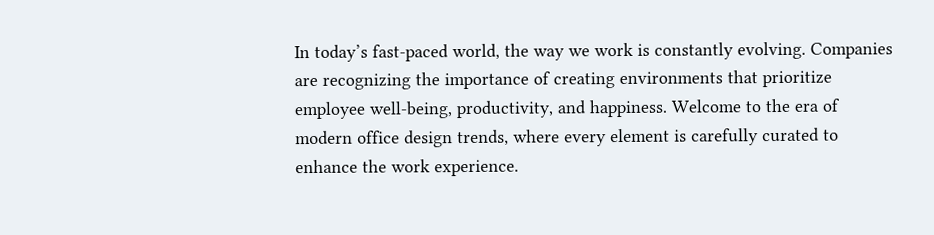In today’s fast-paced world, the way we work is constantly evolving. Companies are recognizing the importance of creating environments that prioritize employee well-being, productivity, and happiness. Welcome to the era of modern office design trends, where every element is carefully curated to enhance the work experience.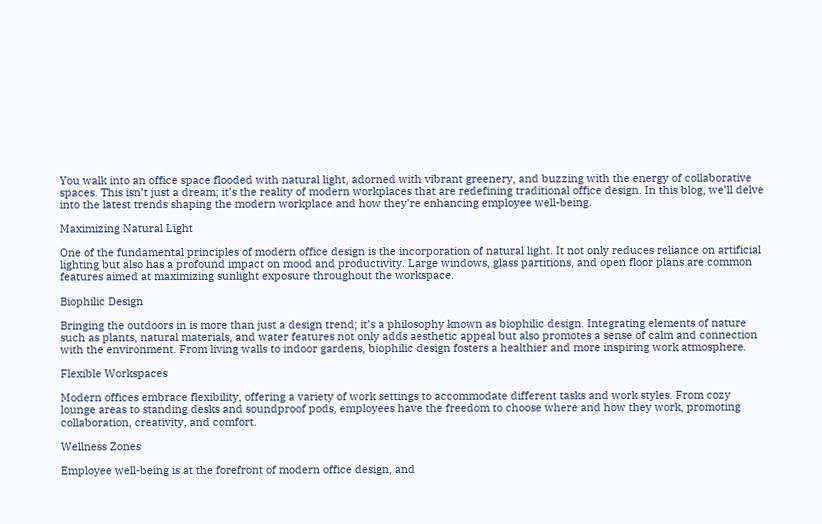You walk into an office space flooded with natural light, adorned with vibrant greenery, and buzzing with the energy of collaborative spaces. This isn’t just a dream; it’s the reality of modern workplaces that are redefining traditional office design. In this blog, we’ll delve into the latest trends shaping the modern workplace and how they’re enhancing employee well-being.

Maximizing Natural Light

One of the fundamental principles of modern office design is the incorporation of natural light. It not only reduces reliance on artificial lighting but also has a profound impact on mood and productivity. Large windows, glass partitions, and open floor plans are common features aimed at maximizing sunlight exposure throughout the workspace.

Biophilic Design

Bringing the outdoors in is more than just a design trend; it’s a philosophy known as biophilic design. Integrating elements of nature such as plants, natural materials, and water features not only adds aesthetic appeal but also promotes a sense of calm and connection with the environment. From living walls to indoor gardens, biophilic design fosters a healthier and more inspiring work atmosphere.

Flexible Workspaces

Modern offices embrace flexibility, offering a variety of work settings to accommodate different tasks and work styles. From cozy lounge areas to standing desks and soundproof pods, employees have the freedom to choose where and how they work, promoting collaboration, creativity, and comfort.

Wellness Zones

Employee well-being is at the forefront of modern office design, and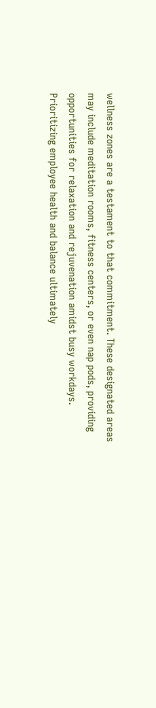wellness zones are a testament to that commitment. These designated areas may include meditation rooms, fitness centers, or even nap pods, providing opportunities for relaxation and rejuvenation amidst busy workdays. Prioritizing employee health and balance ultimately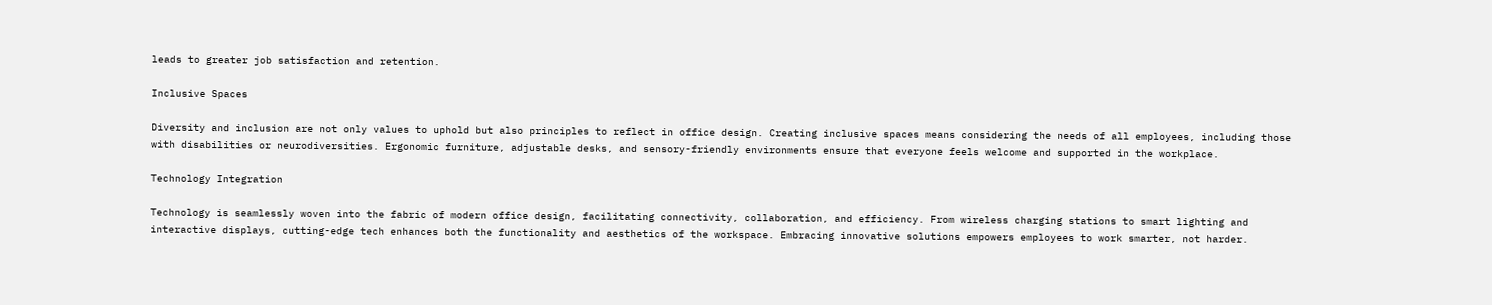leads to greater job satisfaction and retention.

Inclusive Spaces

Diversity and inclusion are not only values to uphold but also principles to reflect in office design. Creating inclusive spaces means considering the needs of all employees, including those with disabilities or neurodiversities. Ergonomic furniture, adjustable desks, and sensory-friendly environments ensure that everyone feels welcome and supported in the workplace.

Technology Integration

Technology is seamlessly woven into the fabric of modern office design, facilitating connectivity, collaboration, and efficiency. From wireless charging stations to smart lighting and interactive displays, cutting-edge tech enhances both the functionality and aesthetics of the workspace. Embracing innovative solutions empowers employees to work smarter, not harder.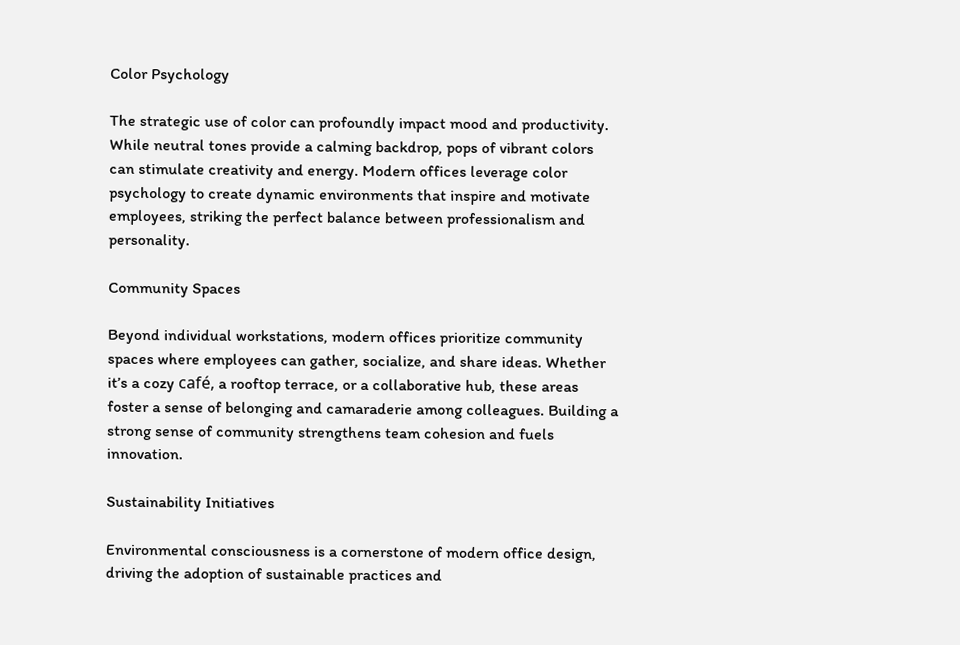Color Psychology

The strategic use of color can profoundly impact mood and productivity. While neutral tones provide a calming backdrop, pops of vibrant colors can stimulate creativity and energy. Modern offices leverage color psychology to create dynamic environments that inspire and motivate employees, striking the perfect balance between professionalism and personality.

Community Spaces

Beyond individual workstations, modern offices prioritize community spaces where employees can gather, socialize, and share ideas. Whether it’s a cozy café, a rooftop terrace, or a collaborative hub, these areas foster a sense of belonging and camaraderie among colleagues. Building a strong sense of community strengthens team cohesion and fuels innovation.

Sustainability Initiatives

Environmental consciousness is a cornerstone of modern office design, driving the adoption of sustainable practices and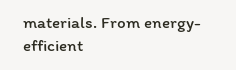materials. From energy-efficient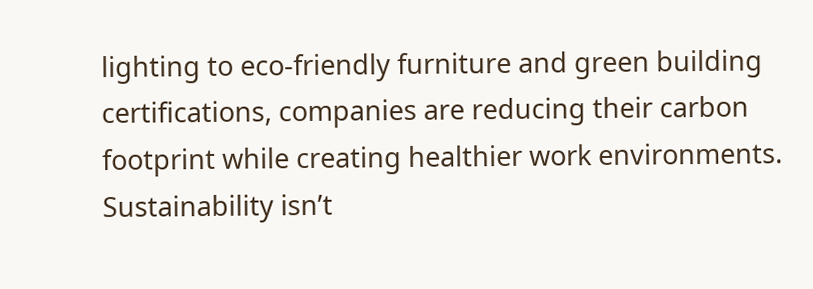lighting to eco-friendly furniture and green building certifications, companies are reducing their carbon footprint while creating healthier work environments. Sustainability isn’t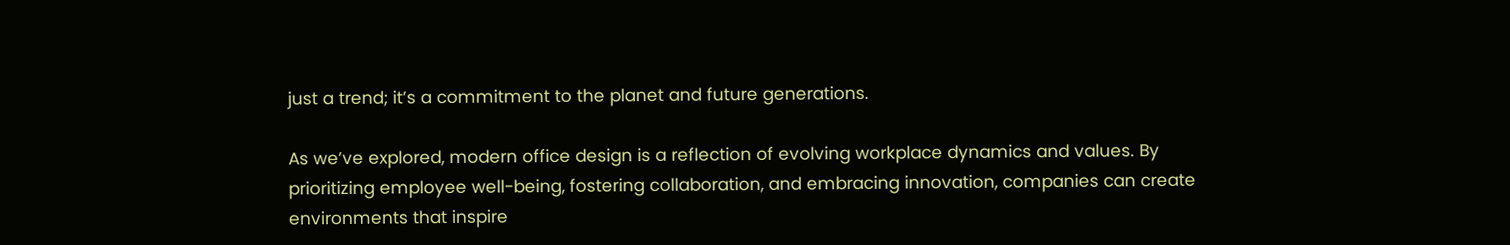just a trend; it’s a commitment to the planet and future generations.

As we’ve explored, modern office design is a reflection of evolving workplace dynamics and values. By prioritizing employee well-being, fostering collaboration, and embracing innovation, companies can create environments that inspire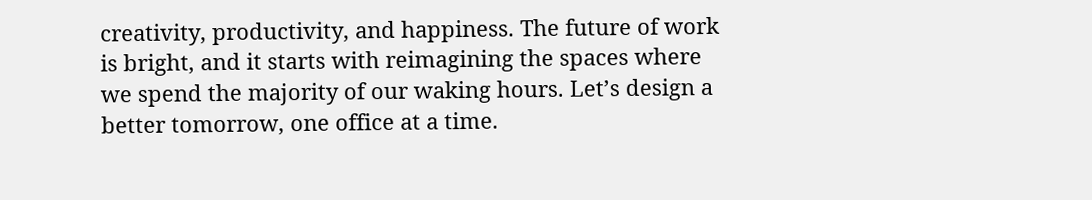creativity, productivity, and happiness. The future of work is bright, and it starts with reimagining the spaces where we spend the majority of our waking hours. Let’s design a better tomorrow, one office at a time.